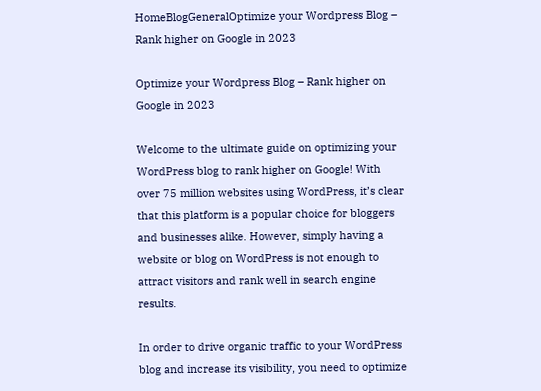HomeBlogGeneralOptimize your Wordpress Blog – Rank higher on Google in 2023

Optimize your Wordpress Blog – Rank higher on Google in 2023

Welcome to the ultimate guide on optimizing your WordPress blog to rank higher on Google! With over 75 million websites using WordPress, it’s clear that this platform is a popular choice for bloggers and businesses alike. However, simply having a website or blog on WordPress is not enough to attract visitors and rank well in search engine results.

In order to drive organic traffic to your WordPress blog and increase its visibility, you need to optimize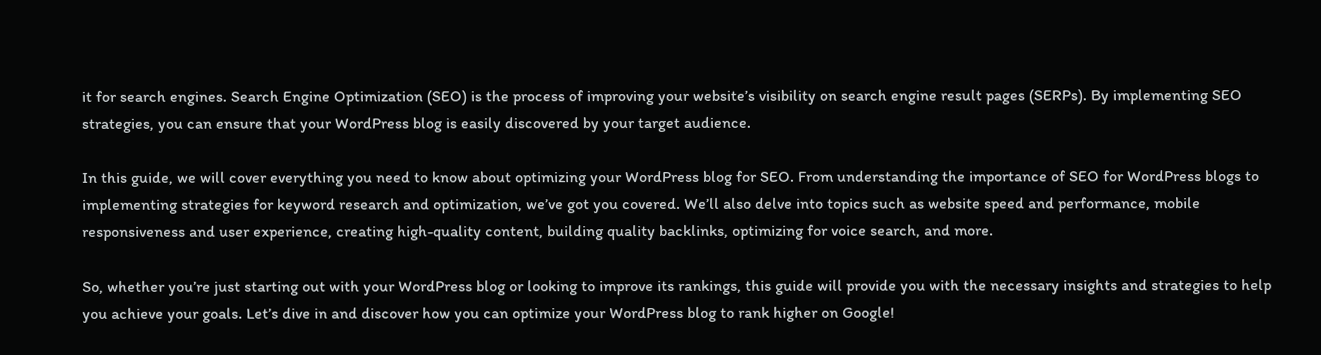it for search engines. Search Engine Optimization (SEO) is the process of improving your website’s visibility on search engine result pages (SERPs). By implementing SEO strategies, you can ensure that your WordPress blog is easily discovered by your target audience.

In this guide, we will cover everything you need to know about optimizing your WordPress blog for SEO. From understanding the importance of SEO for WordPress blogs to implementing strategies for keyword research and optimization, we’ve got you covered. We’ll also delve into topics such as website speed and performance, mobile responsiveness and user experience, creating high-quality content, building quality backlinks, optimizing for voice search, and more.

So, whether you’re just starting out with your WordPress blog or looking to improve its rankings, this guide will provide you with the necessary insights and strategies to help you achieve your goals. Let’s dive in and discover how you can optimize your WordPress blog to rank higher on Google!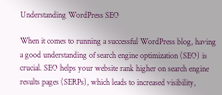Understanding WordPress SEO

When it comes to running a successful WordPress blog, having a good understanding of search engine optimization (SEO) is crucial. SEO helps your website rank higher on search engine results pages (SERPs), which leads to increased visibility,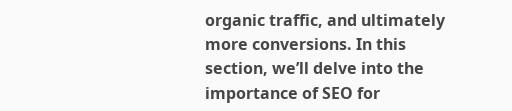organic traffic, and ultimately more conversions. In this section, we’ll delve into the importance of SEO for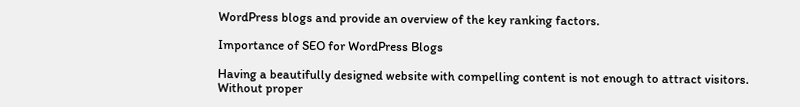WordPress blogs and provide an overview of the key ranking factors.

Importance of SEO for WordPress Blogs

Having a beautifully designed website with compelling content is not enough to attract visitors. Without proper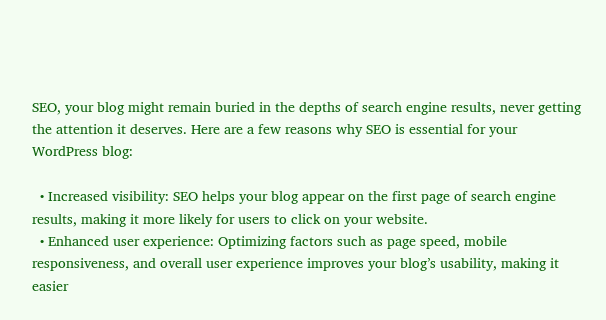SEO, your blog might remain buried in the depths of search engine results, never getting the attention it deserves. Here are a few reasons why SEO is essential for your WordPress blog:

  • Increased visibility: SEO helps your blog appear on the first page of search engine results, making it more likely for users to click on your website.
  • Enhanced user experience: Optimizing factors such as page speed, mobile responsiveness, and overall user experience improves your blog’s usability, making it easier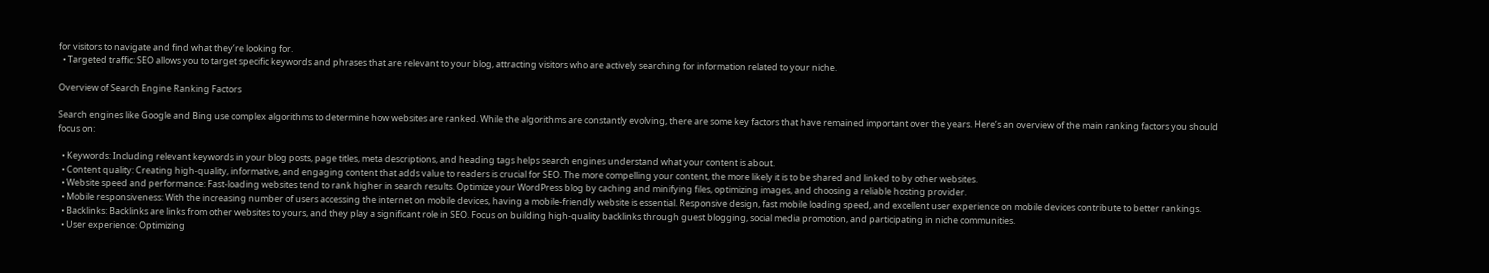for visitors to navigate and find what they’re looking for.
  • Targeted traffic: SEO allows you to target specific keywords and phrases that are relevant to your blog, attracting visitors who are actively searching for information related to your niche.

Overview of Search Engine Ranking Factors

Search engines like Google and Bing use complex algorithms to determine how websites are ranked. While the algorithms are constantly evolving, there are some key factors that have remained important over the years. Here’s an overview of the main ranking factors you should focus on:

  • Keywords: Including relevant keywords in your blog posts, page titles, meta descriptions, and heading tags helps search engines understand what your content is about.
  • Content quality: Creating high-quality, informative, and engaging content that adds value to readers is crucial for SEO. The more compelling your content, the more likely it is to be shared and linked to by other websites.
  • Website speed and performance: Fast-loading websites tend to rank higher in search results. Optimize your WordPress blog by caching and minifying files, optimizing images, and choosing a reliable hosting provider.
  • Mobile responsiveness: With the increasing number of users accessing the internet on mobile devices, having a mobile-friendly website is essential. Responsive design, fast mobile loading speed, and excellent user experience on mobile devices contribute to better rankings.
  • Backlinks: Backlinks are links from other websites to yours, and they play a significant role in SEO. Focus on building high-quality backlinks through guest blogging, social media promotion, and participating in niche communities.
  • User experience: Optimizing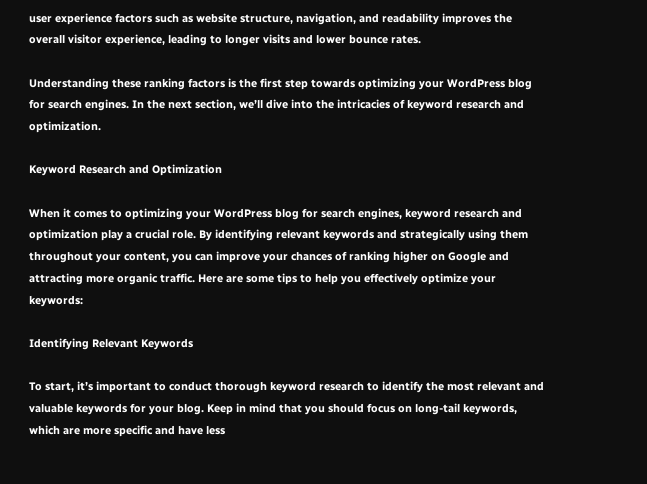user experience factors such as website structure, navigation, and readability improves the overall visitor experience, leading to longer visits and lower bounce rates.

Understanding these ranking factors is the first step towards optimizing your WordPress blog for search engines. In the next section, we’ll dive into the intricacies of keyword research and optimization.

Keyword Research and Optimization

When it comes to optimizing your WordPress blog for search engines, keyword research and optimization play a crucial role. By identifying relevant keywords and strategically using them throughout your content, you can improve your chances of ranking higher on Google and attracting more organic traffic. Here are some tips to help you effectively optimize your keywords:

Identifying Relevant Keywords

To start, it’s important to conduct thorough keyword research to identify the most relevant and valuable keywords for your blog. Keep in mind that you should focus on long-tail keywords, which are more specific and have less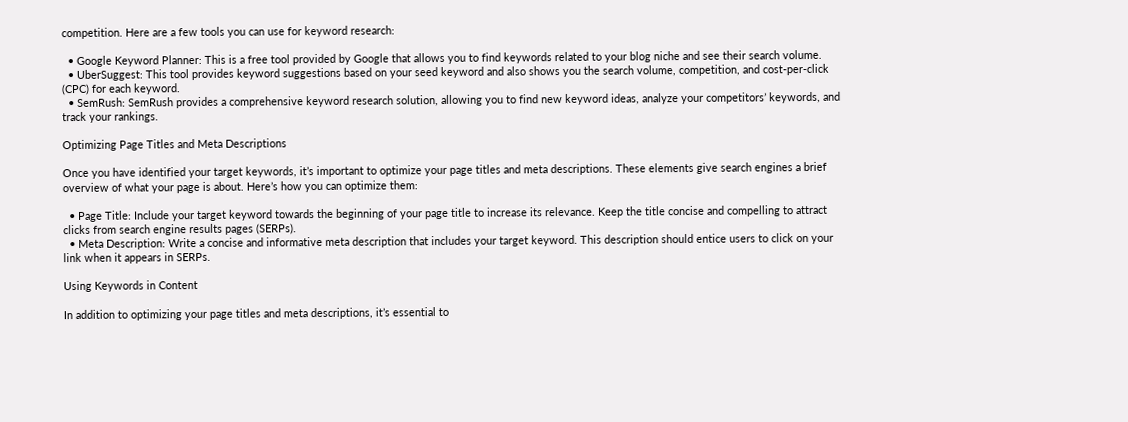competition. Here are a few tools you can use for keyword research:

  • Google Keyword Planner: This is a free tool provided by Google that allows you to find keywords related to your blog niche and see their search volume.
  • UberSuggest: This tool provides keyword suggestions based on your seed keyword and also shows you the search volume, competition, and cost-per-click (CPC) for each keyword.
  • SemRush: SemRush provides a comprehensive keyword research solution, allowing you to find new keyword ideas, analyze your competitors’ keywords, and track your rankings.

Optimizing Page Titles and Meta Descriptions

Once you have identified your target keywords, it’s important to optimize your page titles and meta descriptions. These elements give search engines a brief overview of what your page is about. Here’s how you can optimize them:

  • Page Title: Include your target keyword towards the beginning of your page title to increase its relevance. Keep the title concise and compelling to attract clicks from search engine results pages (SERPs).
  • Meta Description: Write a concise and informative meta description that includes your target keyword. This description should entice users to click on your link when it appears in SERPs.

Using Keywords in Content

In addition to optimizing your page titles and meta descriptions, it’s essential to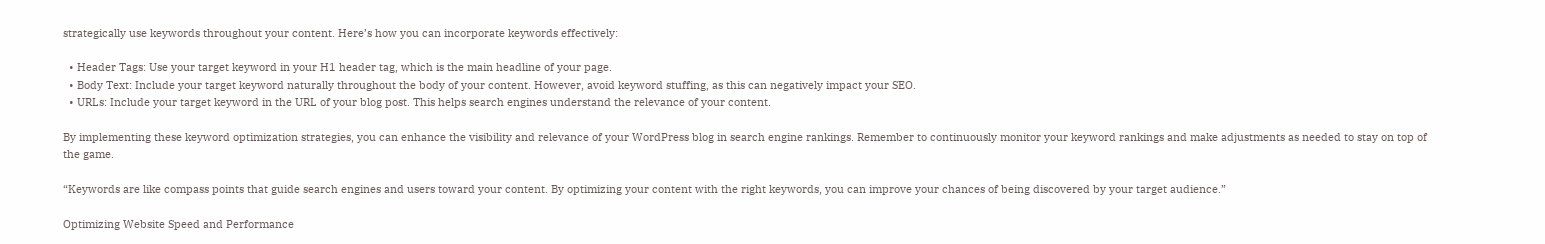strategically use keywords throughout your content. Here’s how you can incorporate keywords effectively:

  • Header Tags: Use your target keyword in your H1 header tag, which is the main headline of your page.
  • Body Text: Include your target keyword naturally throughout the body of your content. However, avoid keyword stuffing, as this can negatively impact your SEO.
  • URLs: Include your target keyword in the URL of your blog post. This helps search engines understand the relevance of your content.

By implementing these keyword optimization strategies, you can enhance the visibility and relevance of your WordPress blog in search engine rankings. Remember to continuously monitor your keyword rankings and make adjustments as needed to stay on top of the game.

“Keywords are like compass points that guide search engines and users toward your content. By optimizing your content with the right keywords, you can improve your chances of being discovered by your target audience.”

Optimizing Website Speed and Performance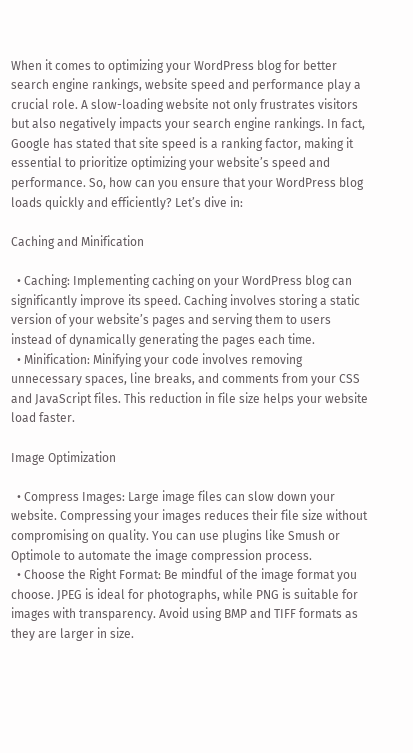When it comes to optimizing your WordPress blog for better search engine rankings, website speed and performance play a crucial role. A slow-loading website not only frustrates visitors but also negatively impacts your search engine rankings. In fact, Google has stated that site speed is a ranking factor, making it essential to prioritize optimizing your website’s speed and performance. So, how can you ensure that your WordPress blog loads quickly and efficiently? Let’s dive in:

Caching and Minification

  • Caching: Implementing caching on your WordPress blog can significantly improve its speed. Caching involves storing a static version of your website’s pages and serving them to users instead of dynamically generating the pages each time.
  • Minification: Minifying your code involves removing unnecessary spaces, line breaks, and comments from your CSS and JavaScript files. This reduction in file size helps your website load faster.

Image Optimization

  • Compress Images: Large image files can slow down your website. Compressing your images reduces their file size without compromising on quality. You can use plugins like Smush or Optimole to automate the image compression process.
  • Choose the Right Format: Be mindful of the image format you choose. JPEG is ideal for photographs, while PNG is suitable for images with transparency. Avoid using BMP and TIFF formats as they are larger in size.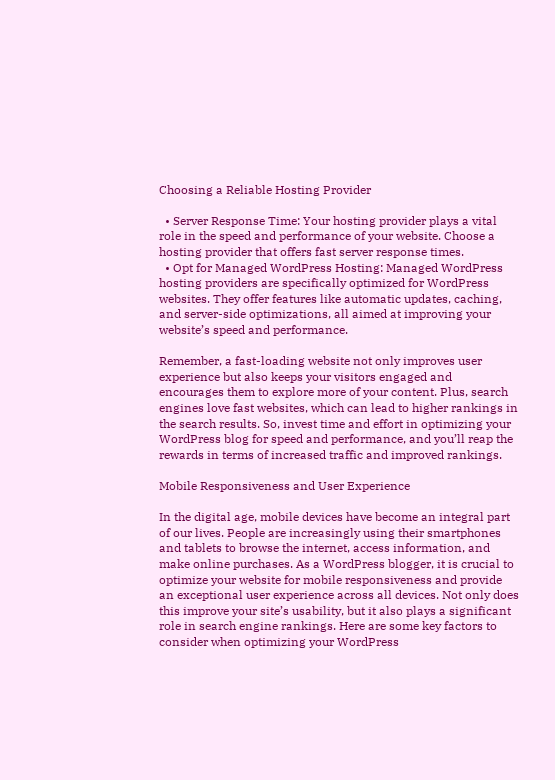Choosing a Reliable Hosting Provider

  • Server Response Time: Your hosting provider plays a vital role in the speed and performance of your website. Choose a hosting provider that offers fast server response times.
  • Opt for Managed WordPress Hosting: Managed WordPress hosting providers are specifically optimized for WordPress websites. They offer features like automatic updates, caching, and server-side optimizations, all aimed at improving your website’s speed and performance.

Remember, a fast-loading website not only improves user experience but also keeps your visitors engaged and encourages them to explore more of your content. Plus, search engines love fast websites, which can lead to higher rankings in the search results. So, invest time and effort in optimizing your WordPress blog for speed and performance, and you’ll reap the rewards in terms of increased traffic and improved rankings.

Mobile Responsiveness and User Experience

In the digital age, mobile devices have become an integral part of our lives. People are increasingly using their smartphones and tablets to browse the internet, access information, and make online purchases. As a WordPress blogger, it is crucial to optimize your website for mobile responsiveness and provide an exceptional user experience across all devices. Not only does this improve your site’s usability, but it also plays a significant role in search engine rankings. Here are some key factors to consider when optimizing your WordPress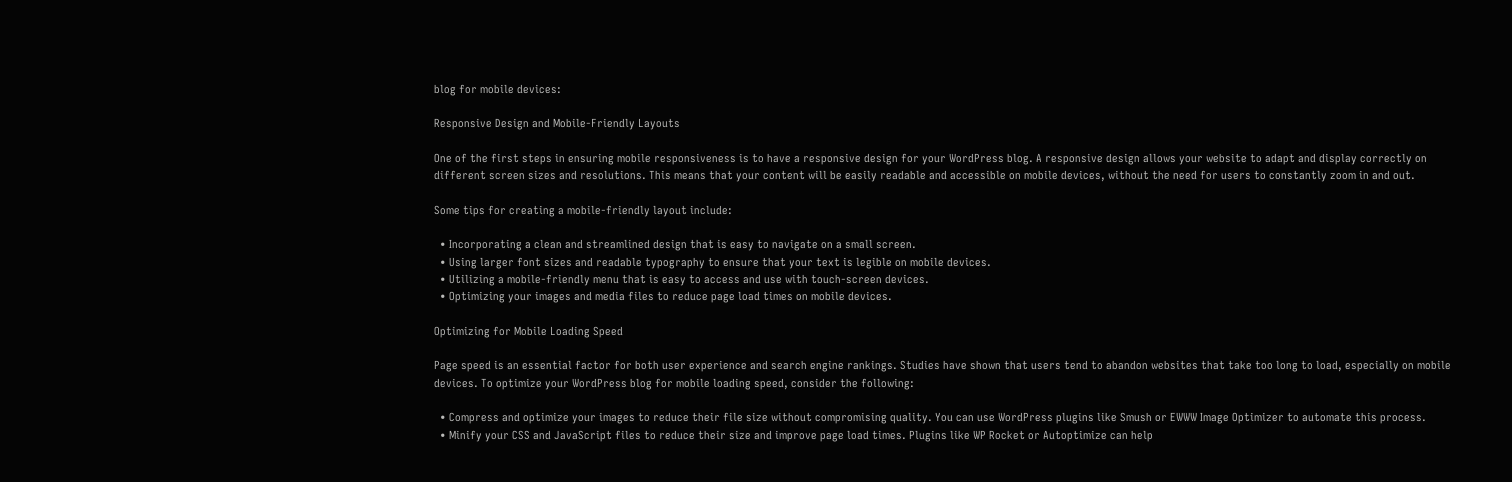blog for mobile devices:

Responsive Design and Mobile-Friendly Layouts

One of the first steps in ensuring mobile responsiveness is to have a responsive design for your WordPress blog. A responsive design allows your website to adapt and display correctly on different screen sizes and resolutions. This means that your content will be easily readable and accessible on mobile devices, without the need for users to constantly zoom in and out.

Some tips for creating a mobile-friendly layout include:

  • Incorporating a clean and streamlined design that is easy to navigate on a small screen.
  • Using larger font sizes and readable typography to ensure that your text is legible on mobile devices.
  • Utilizing a mobile-friendly menu that is easy to access and use with touch-screen devices.
  • Optimizing your images and media files to reduce page load times on mobile devices.

Optimizing for Mobile Loading Speed

Page speed is an essential factor for both user experience and search engine rankings. Studies have shown that users tend to abandon websites that take too long to load, especially on mobile devices. To optimize your WordPress blog for mobile loading speed, consider the following:

  • Compress and optimize your images to reduce their file size without compromising quality. You can use WordPress plugins like Smush or EWWW Image Optimizer to automate this process.
  • Minify your CSS and JavaScript files to reduce their size and improve page load times. Plugins like WP Rocket or Autoptimize can help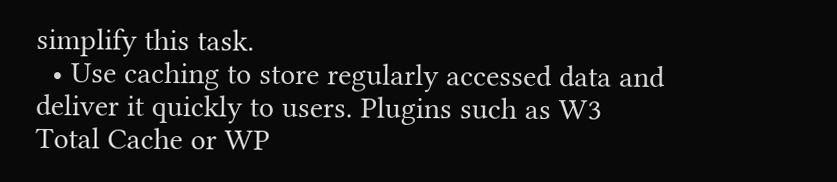simplify this task.
  • Use caching to store regularly accessed data and deliver it quickly to users. Plugins such as W3 Total Cache or WP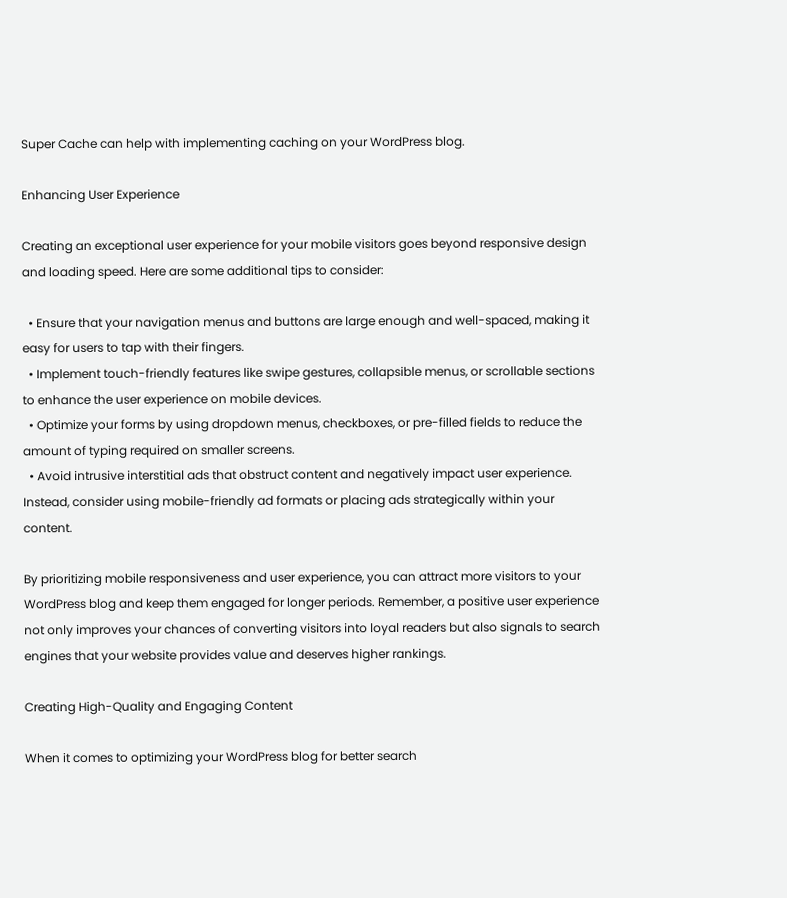Super Cache can help with implementing caching on your WordPress blog.

Enhancing User Experience

Creating an exceptional user experience for your mobile visitors goes beyond responsive design and loading speed. Here are some additional tips to consider:

  • Ensure that your navigation menus and buttons are large enough and well-spaced, making it easy for users to tap with their fingers.
  • Implement touch-friendly features like swipe gestures, collapsible menus, or scrollable sections to enhance the user experience on mobile devices.
  • Optimize your forms by using dropdown menus, checkboxes, or pre-filled fields to reduce the amount of typing required on smaller screens.
  • Avoid intrusive interstitial ads that obstruct content and negatively impact user experience. Instead, consider using mobile-friendly ad formats or placing ads strategically within your content.

By prioritizing mobile responsiveness and user experience, you can attract more visitors to your WordPress blog and keep them engaged for longer periods. Remember, a positive user experience not only improves your chances of converting visitors into loyal readers but also signals to search engines that your website provides value and deserves higher rankings.

Creating High-Quality and Engaging Content

When it comes to optimizing your WordPress blog for better search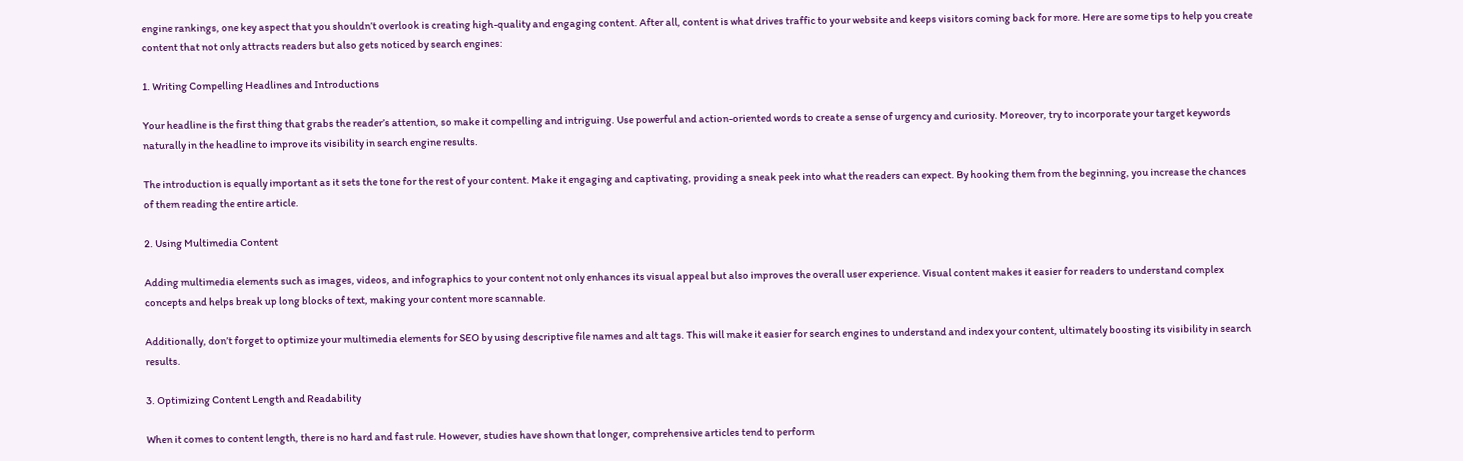engine rankings, one key aspect that you shouldn’t overlook is creating high-quality and engaging content. After all, content is what drives traffic to your website and keeps visitors coming back for more. Here are some tips to help you create content that not only attracts readers but also gets noticed by search engines:

1. Writing Compelling Headlines and Introductions

Your headline is the first thing that grabs the reader’s attention, so make it compelling and intriguing. Use powerful and action-oriented words to create a sense of urgency and curiosity. Moreover, try to incorporate your target keywords naturally in the headline to improve its visibility in search engine results.

The introduction is equally important as it sets the tone for the rest of your content. Make it engaging and captivating, providing a sneak peek into what the readers can expect. By hooking them from the beginning, you increase the chances of them reading the entire article.

2. Using Multimedia Content

Adding multimedia elements such as images, videos, and infographics to your content not only enhances its visual appeal but also improves the overall user experience. Visual content makes it easier for readers to understand complex concepts and helps break up long blocks of text, making your content more scannable.

Additionally, don’t forget to optimize your multimedia elements for SEO by using descriptive file names and alt tags. This will make it easier for search engines to understand and index your content, ultimately boosting its visibility in search results.

3. Optimizing Content Length and Readability

When it comes to content length, there is no hard and fast rule. However, studies have shown that longer, comprehensive articles tend to perform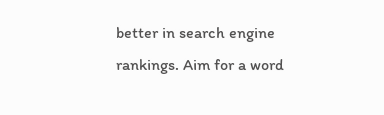better in search engine rankings. Aim for a word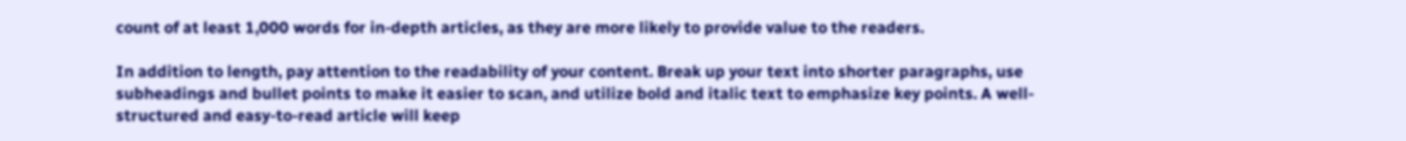count of at least 1,000 words for in-depth articles, as they are more likely to provide value to the readers.

In addition to length, pay attention to the readability of your content. Break up your text into shorter paragraphs, use subheadings and bullet points to make it easier to scan, and utilize bold and italic text to emphasize key points. A well-structured and easy-to-read article will keep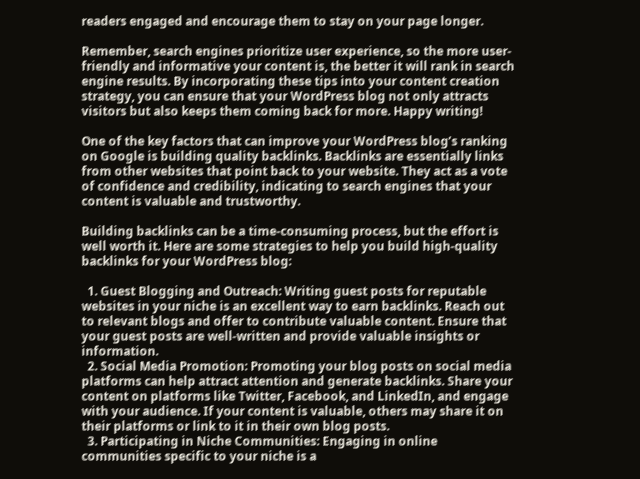readers engaged and encourage them to stay on your page longer.

Remember, search engines prioritize user experience, so the more user-friendly and informative your content is, the better it will rank in search engine results. By incorporating these tips into your content creation strategy, you can ensure that your WordPress blog not only attracts visitors but also keeps them coming back for more. Happy writing!

One of the key factors that can improve your WordPress blog’s ranking on Google is building quality backlinks. Backlinks are essentially links from other websites that point back to your website. They act as a vote of confidence and credibility, indicating to search engines that your content is valuable and trustworthy.

Building backlinks can be a time-consuming process, but the effort is well worth it. Here are some strategies to help you build high-quality backlinks for your WordPress blog:

  1. Guest Blogging and Outreach: Writing guest posts for reputable websites in your niche is an excellent way to earn backlinks. Reach out to relevant blogs and offer to contribute valuable content. Ensure that your guest posts are well-written and provide valuable insights or information.
  2. Social Media Promotion: Promoting your blog posts on social media platforms can help attract attention and generate backlinks. Share your content on platforms like Twitter, Facebook, and LinkedIn, and engage with your audience. If your content is valuable, others may share it on their platforms or link to it in their own blog posts.
  3. Participating in Niche Communities: Engaging in online communities specific to your niche is a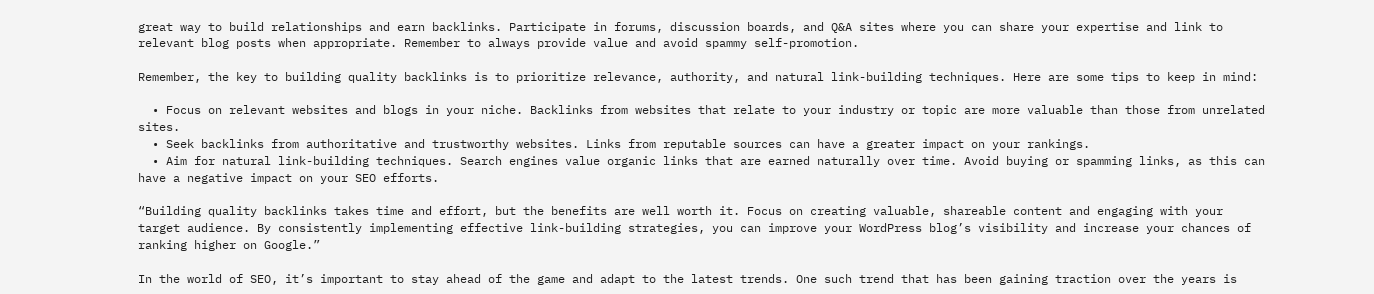great way to build relationships and earn backlinks. Participate in forums, discussion boards, and Q&A sites where you can share your expertise and link to relevant blog posts when appropriate. Remember to always provide value and avoid spammy self-promotion.

Remember, the key to building quality backlinks is to prioritize relevance, authority, and natural link-building techniques. Here are some tips to keep in mind:

  • Focus on relevant websites and blogs in your niche. Backlinks from websites that relate to your industry or topic are more valuable than those from unrelated sites.
  • Seek backlinks from authoritative and trustworthy websites. Links from reputable sources can have a greater impact on your rankings.
  • Aim for natural link-building techniques. Search engines value organic links that are earned naturally over time. Avoid buying or spamming links, as this can have a negative impact on your SEO efforts.

“Building quality backlinks takes time and effort, but the benefits are well worth it. Focus on creating valuable, shareable content and engaging with your target audience. By consistently implementing effective link-building strategies, you can improve your WordPress blog’s visibility and increase your chances of ranking higher on Google.”

In the world of SEO, it’s important to stay ahead of the game and adapt to the latest trends. One such trend that has been gaining traction over the years is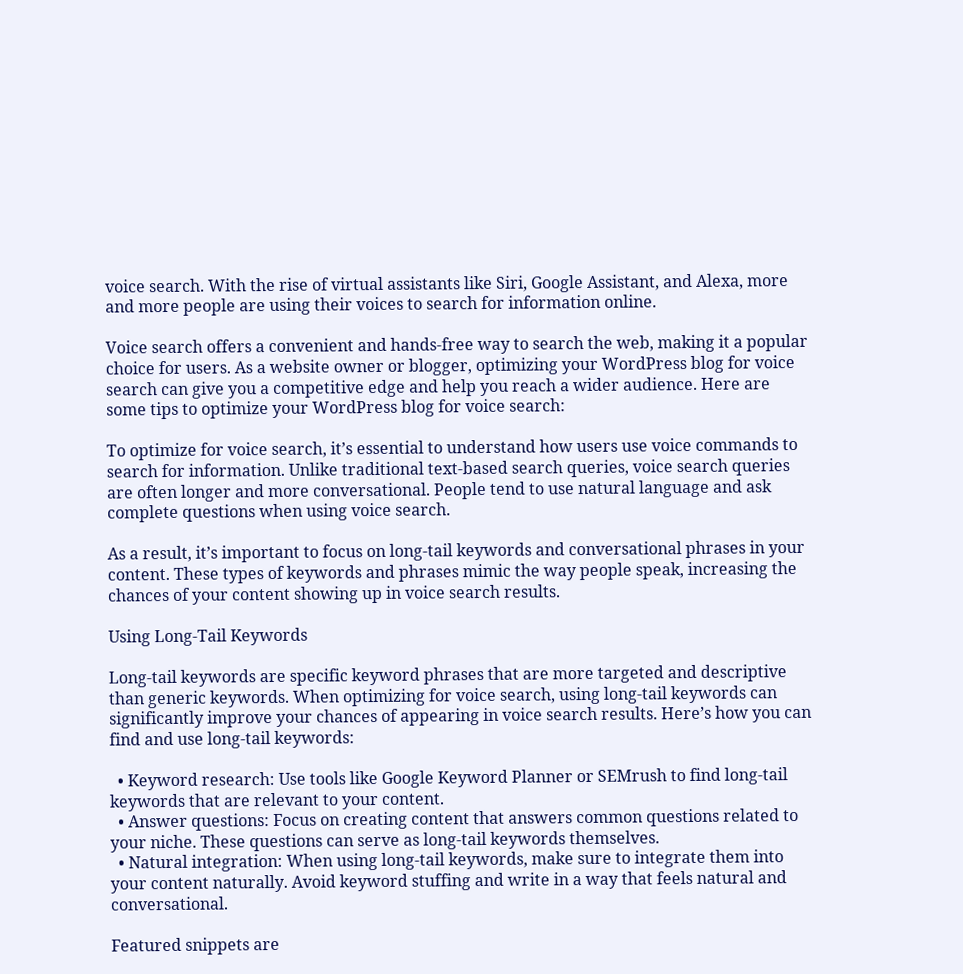voice search. With the rise of virtual assistants like Siri, Google Assistant, and Alexa, more and more people are using their voices to search for information online.

Voice search offers a convenient and hands-free way to search the web, making it a popular choice for users. As a website owner or blogger, optimizing your WordPress blog for voice search can give you a competitive edge and help you reach a wider audience. Here are some tips to optimize your WordPress blog for voice search:

To optimize for voice search, it’s essential to understand how users use voice commands to search for information. Unlike traditional text-based search queries, voice search queries are often longer and more conversational. People tend to use natural language and ask complete questions when using voice search.

As a result, it’s important to focus on long-tail keywords and conversational phrases in your content. These types of keywords and phrases mimic the way people speak, increasing the chances of your content showing up in voice search results.

Using Long-Tail Keywords

Long-tail keywords are specific keyword phrases that are more targeted and descriptive than generic keywords. When optimizing for voice search, using long-tail keywords can significantly improve your chances of appearing in voice search results. Here’s how you can find and use long-tail keywords:

  • Keyword research: Use tools like Google Keyword Planner or SEMrush to find long-tail keywords that are relevant to your content.
  • Answer questions: Focus on creating content that answers common questions related to your niche. These questions can serve as long-tail keywords themselves.
  • Natural integration: When using long-tail keywords, make sure to integrate them into your content naturally. Avoid keyword stuffing and write in a way that feels natural and conversational.

Featured snippets are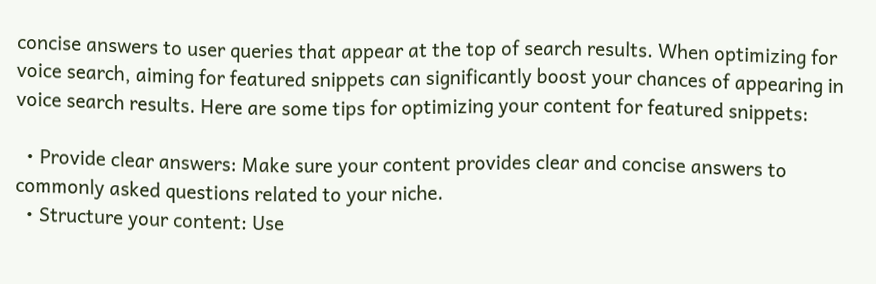concise answers to user queries that appear at the top of search results. When optimizing for voice search, aiming for featured snippets can significantly boost your chances of appearing in voice search results. Here are some tips for optimizing your content for featured snippets:

  • Provide clear answers: Make sure your content provides clear and concise answers to commonly asked questions related to your niche.
  • Structure your content: Use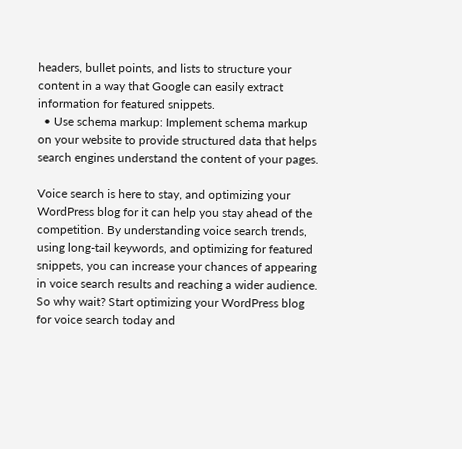headers, bullet points, and lists to structure your content in a way that Google can easily extract information for featured snippets.
  • Use schema markup: Implement schema markup on your website to provide structured data that helps search engines understand the content of your pages.

Voice search is here to stay, and optimizing your WordPress blog for it can help you stay ahead of the competition. By understanding voice search trends, using long-tail keywords, and optimizing for featured snippets, you can increase your chances of appearing in voice search results and reaching a wider audience. So why wait? Start optimizing your WordPress blog for voice search today and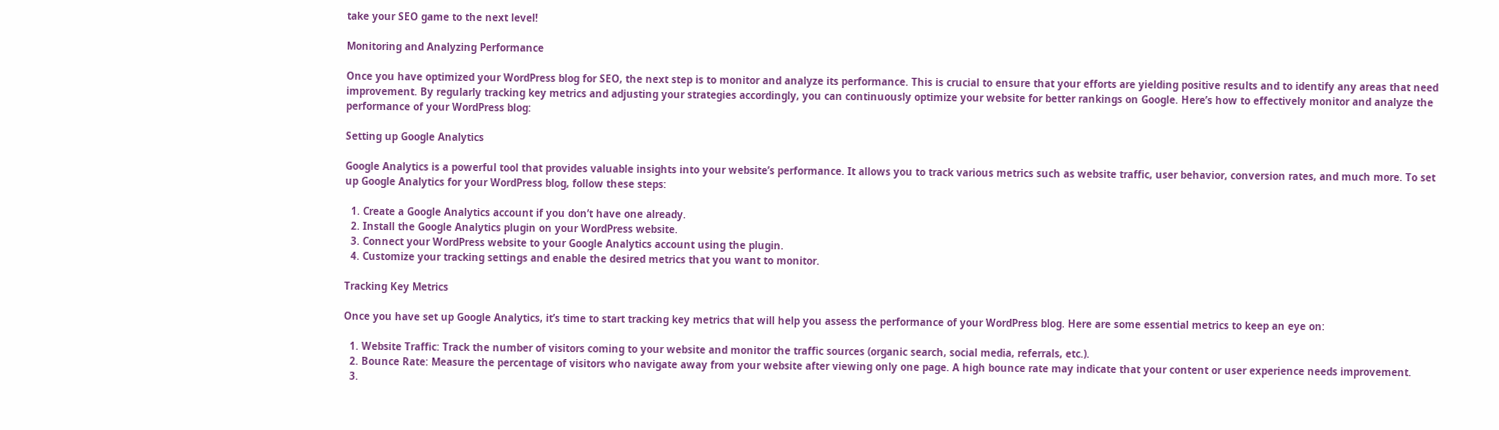take your SEO game to the next level!

Monitoring and Analyzing Performance

Once you have optimized your WordPress blog for SEO, the next step is to monitor and analyze its performance. This is crucial to ensure that your efforts are yielding positive results and to identify any areas that need improvement. By regularly tracking key metrics and adjusting your strategies accordingly, you can continuously optimize your website for better rankings on Google. Here’s how to effectively monitor and analyze the performance of your WordPress blog:

Setting up Google Analytics

Google Analytics is a powerful tool that provides valuable insights into your website’s performance. It allows you to track various metrics such as website traffic, user behavior, conversion rates, and much more. To set up Google Analytics for your WordPress blog, follow these steps:

  1. Create a Google Analytics account if you don’t have one already.
  2. Install the Google Analytics plugin on your WordPress website.
  3. Connect your WordPress website to your Google Analytics account using the plugin.
  4. Customize your tracking settings and enable the desired metrics that you want to monitor.

Tracking Key Metrics

Once you have set up Google Analytics, it’s time to start tracking key metrics that will help you assess the performance of your WordPress blog. Here are some essential metrics to keep an eye on:

  1. Website Traffic: Track the number of visitors coming to your website and monitor the traffic sources (organic search, social media, referrals, etc.).
  2. Bounce Rate: Measure the percentage of visitors who navigate away from your website after viewing only one page. A high bounce rate may indicate that your content or user experience needs improvement.
  3.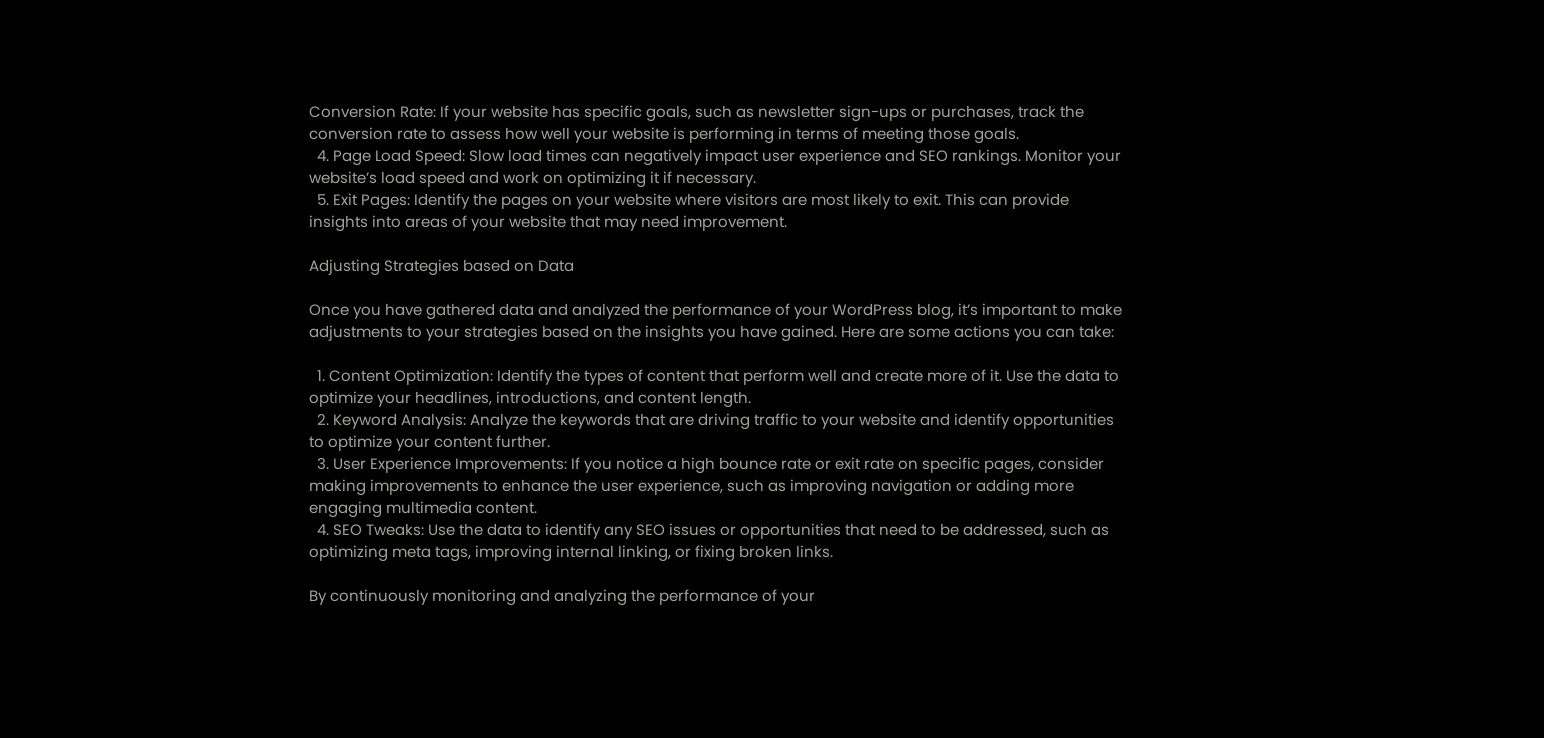Conversion Rate: If your website has specific goals, such as newsletter sign-ups or purchases, track the conversion rate to assess how well your website is performing in terms of meeting those goals.
  4. Page Load Speed: Slow load times can negatively impact user experience and SEO rankings. Monitor your website’s load speed and work on optimizing it if necessary.
  5. Exit Pages: Identify the pages on your website where visitors are most likely to exit. This can provide insights into areas of your website that may need improvement.

Adjusting Strategies based on Data

Once you have gathered data and analyzed the performance of your WordPress blog, it’s important to make adjustments to your strategies based on the insights you have gained. Here are some actions you can take:

  1. Content Optimization: Identify the types of content that perform well and create more of it. Use the data to optimize your headlines, introductions, and content length.
  2. Keyword Analysis: Analyze the keywords that are driving traffic to your website and identify opportunities to optimize your content further.
  3. User Experience Improvements: If you notice a high bounce rate or exit rate on specific pages, consider making improvements to enhance the user experience, such as improving navigation or adding more engaging multimedia content.
  4. SEO Tweaks: Use the data to identify any SEO issues or opportunities that need to be addressed, such as optimizing meta tags, improving internal linking, or fixing broken links.

By continuously monitoring and analyzing the performance of your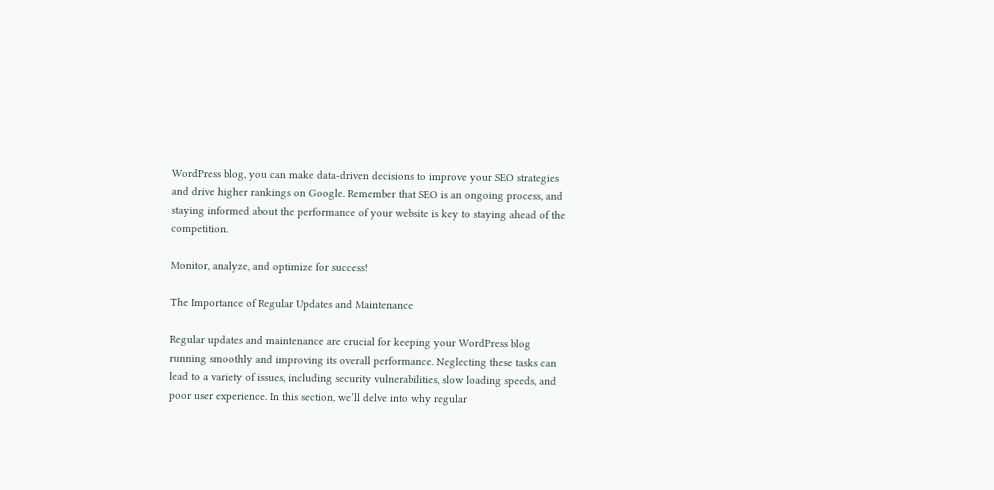WordPress blog, you can make data-driven decisions to improve your SEO strategies and drive higher rankings on Google. Remember that SEO is an ongoing process, and staying informed about the performance of your website is key to staying ahead of the competition.

Monitor, analyze, and optimize for success!

The Importance of Regular Updates and Maintenance

Regular updates and maintenance are crucial for keeping your WordPress blog running smoothly and improving its overall performance. Neglecting these tasks can lead to a variety of issues, including security vulnerabilities, slow loading speeds, and poor user experience. In this section, we’ll delve into why regular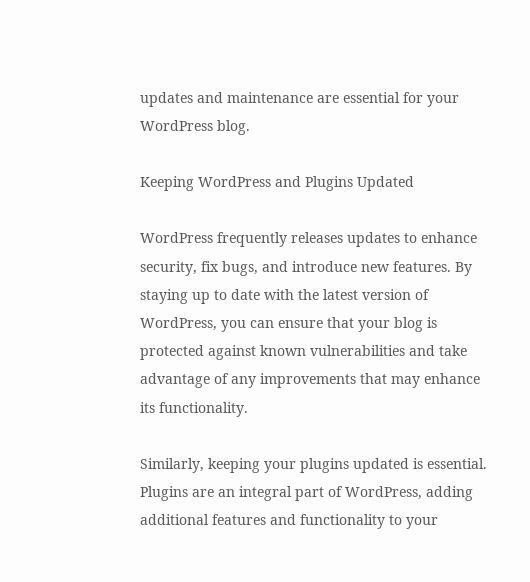updates and maintenance are essential for your WordPress blog.

Keeping WordPress and Plugins Updated

WordPress frequently releases updates to enhance security, fix bugs, and introduce new features. By staying up to date with the latest version of WordPress, you can ensure that your blog is protected against known vulnerabilities and take advantage of any improvements that may enhance its functionality.

Similarly, keeping your plugins updated is essential. Plugins are an integral part of WordPress, adding additional features and functionality to your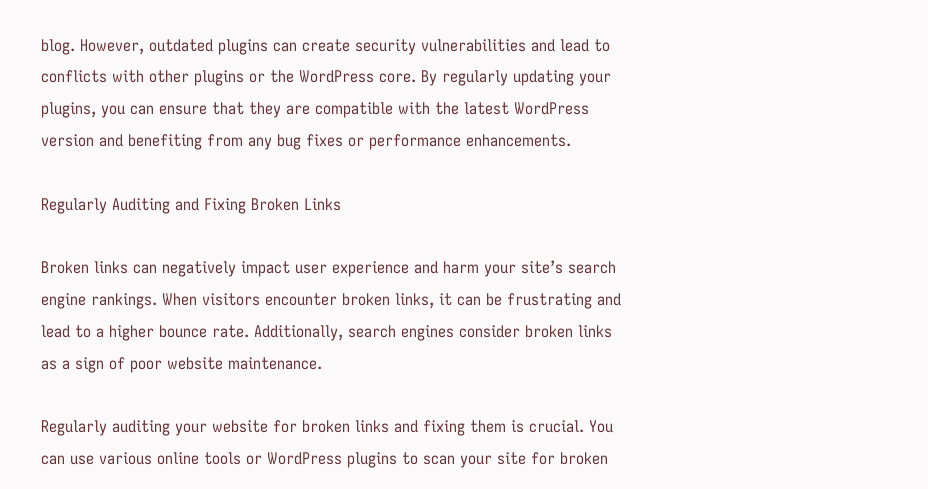blog. However, outdated plugins can create security vulnerabilities and lead to conflicts with other plugins or the WordPress core. By regularly updating your plugins, you can ensure that they are compatible with the latest WordPress version and benefiting from any bug fixes or performance enhancements.

Regularly Auditing and Fixing Broken Links

Broken links can negatively impact user experience and harm your site’s search engine rankings. When visitors encounter broken links, it can be frustrating and lead to a higher bounce rate. Additionally, search engines consider broken links as a sign of poor website maintenance.

Regularly auditing your website for broken links and fixing them is crucial. You can use various online tools or WordPress plugins to scan your site for broken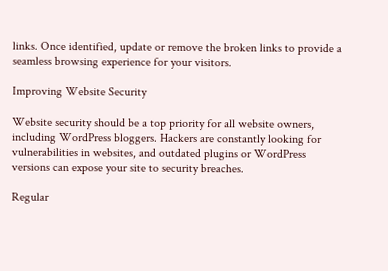links. Once identified, update or remove the broken links to provide a seamless browsing experience for your visitors.

Improving Website Security

Website security should be a top priority for all website owners, including WordPress bloggers. Hackers are constantly looking for vulnerabilities in websites, and outdated plugins or WordPress versions can expose your site to security breaches.

Regular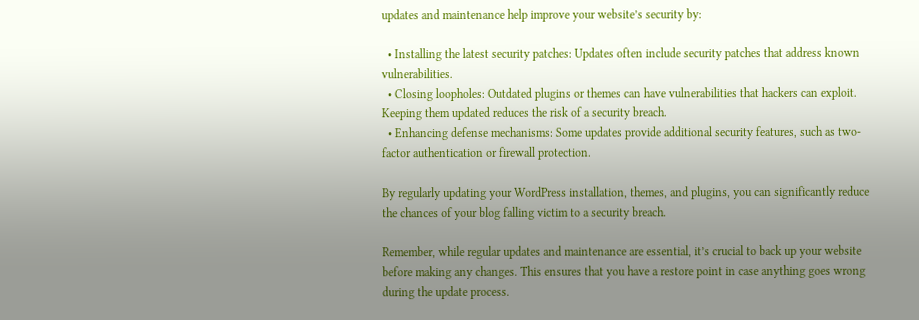updates and maintenance help improve your website’s security by:

  • Installing the latest security patches: Updates often include security patches that address known vulnerabilities.
  • Closing loopholes: Outdated plugins or themes can have vulnerabilities that hackers can exploit. Keeping them updated reduces the risk of a security breach.
  • Enhancing defense mechanisms: Some updates provide additional security features, such as two-factor authentication or firewall protection.

By regularly updating your WordPress installation, themes, and plugins, you can significantly reduce the chances of your blog falling victim to a security breach.

Remember, while regular updates and maintenance are essential, it’s crucial to back up your website before making any changes. This ensures that you have a restore point in case anything goes wrong during the update process.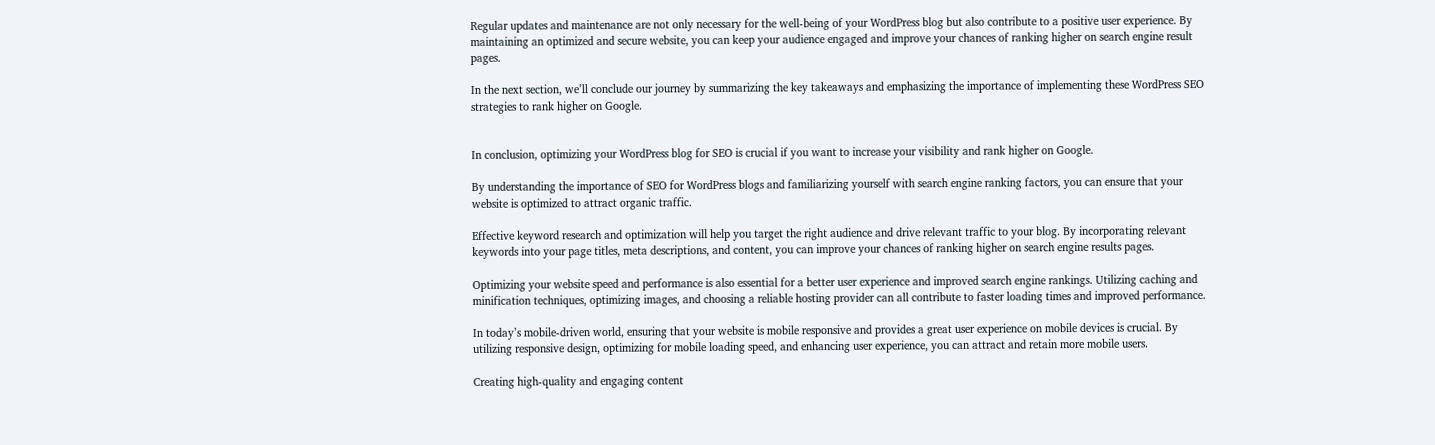Regular updates and maintenance are not only necessary for the well-being of your WordPress blog but also contribute to a positive user experience. By maintaining an optimized and secure website, you can keep your audience engaged and improve your chances of ranking higher on search engine result pages.

In the next section, we’ll conclude our journey by summarizing the key takeaways and emphasizing the importance of implementing these WordPress SEO strategies to rank higher on Google.


In conclusion, optimizing your WordPress blog for SEO is crucial if you want to increase your visibility and rank higher on Google.

By understanding the importance of SEO for WordPress blogs and familiarizing yourself with search engine ranking factors, you can ensure that your website is optimized to attract organic traffic.

Effective keyword research and optimization will help you target the right audience and drive relevant traffic to your blog. By incorporating relevant keywords into your page titles, meta descriptions, and content, you can improve your chances of ranking higher on search engine results pages.

Optimizing your website speed and performance is also essential for a better user experience and improved search engine rankings. Utilizing caching and minification techniques, optimizing images, and choosing a reliable hosting provider can all contribute to faster loading times and improved performance.

In today’s mobile-driven world, ensuring that your website is mobile responsive and provides a great user experience on mobile devices is crucial. By utilizing responsive design, optimizing for mobile loading speed, and enhancing user experience, you can attract and retain more mobile users.

Creating high-quality and engaging content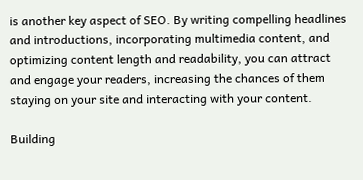is another key aspect of SEO. By writing compelling headlines and introductions, incorporating multimedia content, and optimizing content length and readability, you can attract and engage your readers, increasing the chances of them staying on your site and interacting with your content.

Building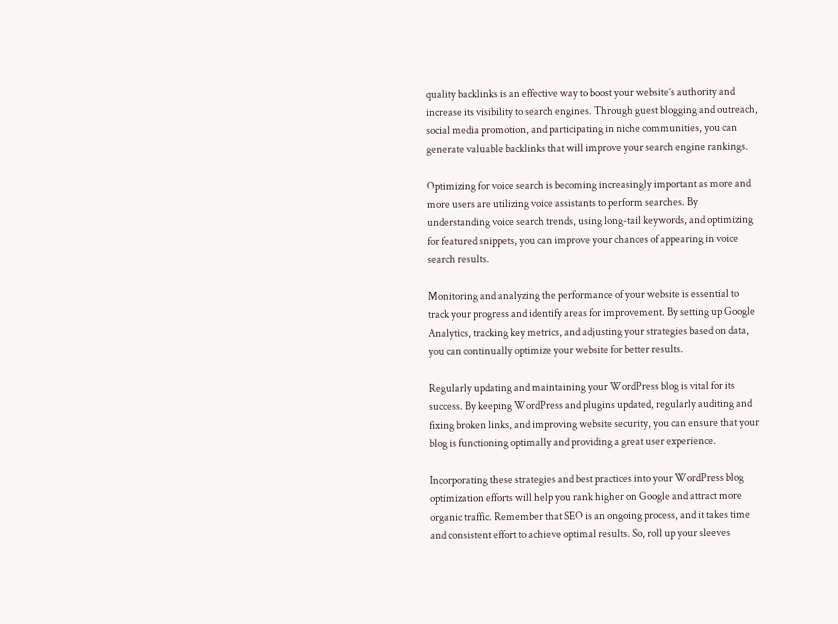quality backlinks is an effective way to boost your website’s authority and increase its visibility to search engines. Through guest blogging and outreach, social media promotion, and participating in niche communities, you can generate valuable backlinks that will improve your search engine rankings.

Optimizing for voice search is becoming increasingly important as more and more users are utilizing voice assistants to perform searches. By understanding voice search trends, using long-tail keywords, and optimizing for featured snippets, you can improve your chances of appearing in voice search results.

Monitoring and analyzing the performance of your website is essential to track your progress and identify areas for improvement. By setting up Google Analytics, tracking key metrics, and adjusting your strategies based on data, you can continually optimize your website for better results.

Regularly updating and maintaining your WordPress blog is vital for its success. By keeping WordPress and plugins updated, regularly auditing and fixing broken links, and improving website security, you can ensure that your blog is functioning optimally and providing a great user experience.

Incorporating these strategies and best practices into your WordPress blog optimization efforts will help you rank higher on Google and attract more organic traffic. Remember that SEO is an ongoing process, and it takes time and consistent effort to achieve optimal results. So, roll up your sleeves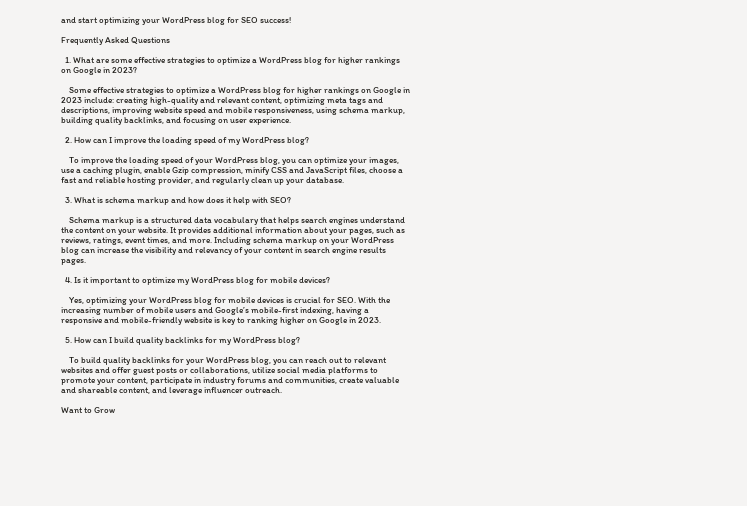and start optimizing your WordPress blog for SEO success!

Frequently Asked Questions

  1. What are some effective strategies to optimize a WordPress blog for higher rankings on Google in 2023?

    Some effective strategies to optimize a WordPress blog for higher rankings on Google in 2023 include: creating high-quality and relevant content, optimizing meta tags and descriptions, improving website speed and mobile responsiveness, using schema markup, building quality backlinks, and focusing on user experience.

  2. How can I improve the loading speed of my WordPress blog?

    To improve the loading speed of your WordPress blog, you can optimize your images, use a caching plugin, enable Gzip compression, minify CSS and JavaScript files, choose a fast and reliable hosting provider, and regularly clean up your database.

  3. What is schema markup and how does it help with SEO?

    Schema markup is a structured data vocabulary that helps search engines understand the content on your website. It provides additional information about your pages, such as reviews, ratings, event times, and more. Including schema markup on your WordPress blog can increase the visibility and relevancy of your content in search engine results pages.

  4. Is it important to optimize my WordPress blog for mobile devices?

    Yes, optimizing your WordPress blog for mobile devices is crucial for SEO. With the increasing number of mobile users and Google’s mobile-first indexing, having a responsive and mobile-friendly website is key to ranking higher on Google in 2023.

  5. How can I build quality backlinks for my WordPress blog?

    To build quality backlinks for your WordPress blog, you can reach out to relevant websites and offer guest posts or collaborations, utilize social media platforms to promote your content, participate in industry forums and communities, create valuable and shareable content, and leverage influencer outreach.

Want to Grow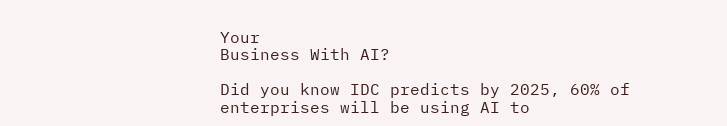Your
Business With AI?

Did you know IDC predicts by 2025, 60% of enterprises will be using AI to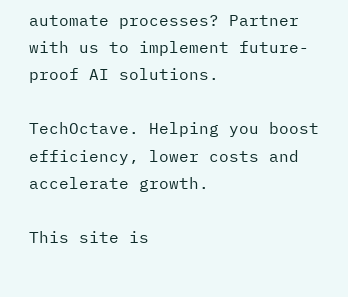automate processes? Partner with us to implement future-proof AI solutions.

TechOctave. Helping you boost efficiency, lower costs and accelerate growth.

This site is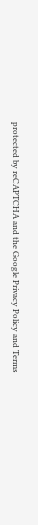protected by reCAPTCHA and the Google Privacy Policy and Terms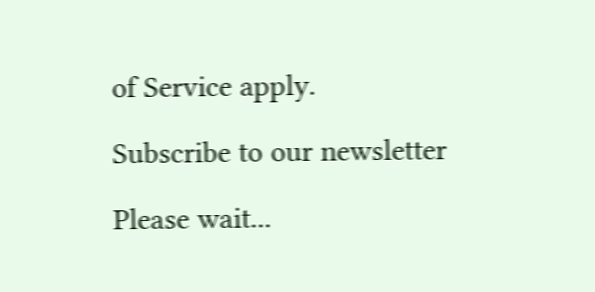of Service apply.

Subscribe to our newsletter

Please wait...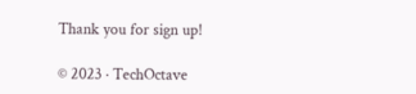Thank you for sign up!

© 2023 · TechOctave